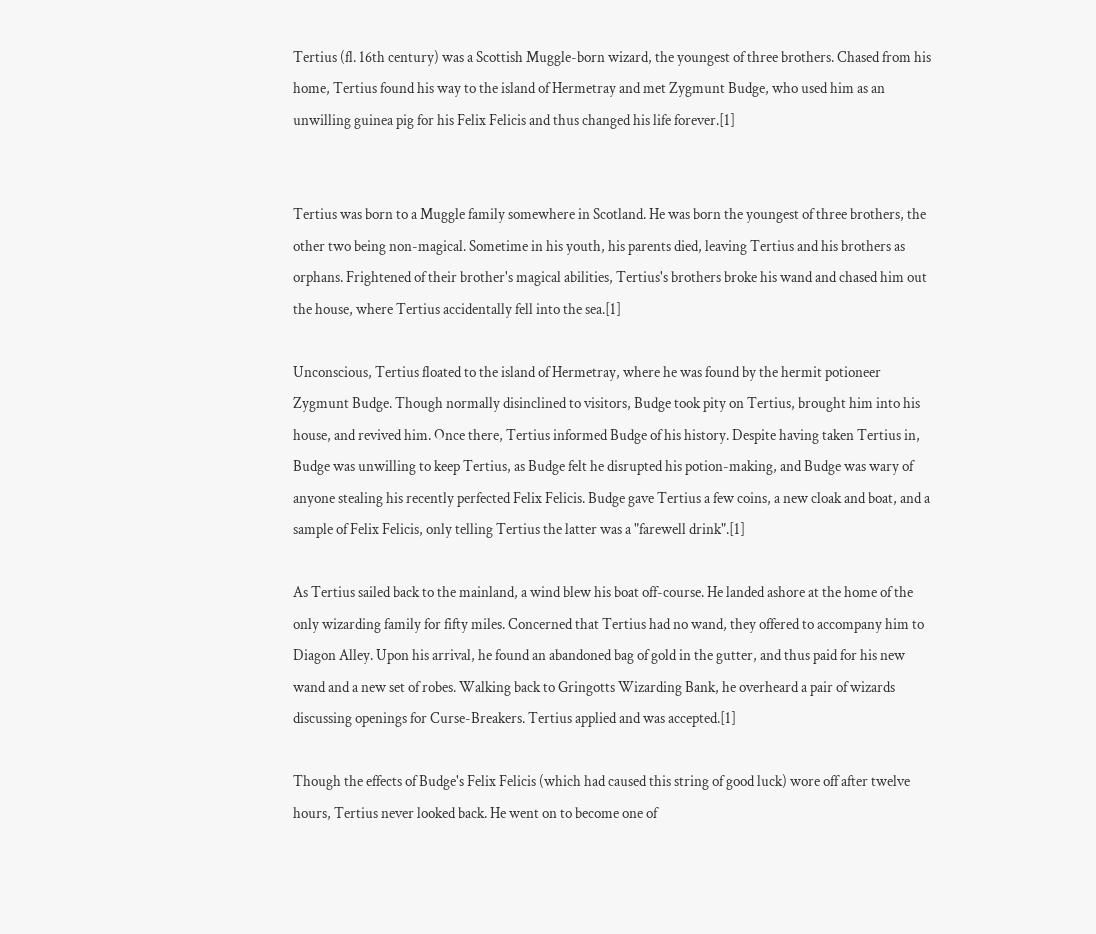Tertius (fl. 16th century) was a Scottish Muggle-born wizard, the youngest of three brothers. Chased from his home, Tertius found his way to the island of Hermetray and met Zygmunt Budge, who used him as an unwilling guinea pig for his Felix Felicis and thus changed his life forever.[1]


Tertius was born to a Muggle family somewhere in Scotland. He was born the youngest of three brothers, the other two being non-magical. Sometime in his youth, his parents died, leaving Tertius and his brothers as orphans. Frightened of their brother's magical abilities, Tertius's brothers broke his wand and chased him out the house, where Tertius accidentally fell into the sea.[1]

Unconscious, Tertius floated to the island of Hermetray, where he was found by the hermit potioneer Zygmunt Budge. Though normally disinclined to visitors, Budge took pity on Tertius, brought him into his house, and revived him. Once there, Tertius informed Budge of his history. Despite having taken Tertius in, Budge was unwilling to keep Tertius, as Budge felt he disrupted his potion-making, and Budge was wary of anyone stealing his recently perfected Felix Felicis. Budge gave Tertius a few coins, a new cloak and boat, and a sample of Felix Felicis, only telling Tertius the latter was a "farewell drink".[1]

As Tertius sailed back to the mainland, a wind blew his boat off-course. He landed ashore at the home of the only wizarding family for fifty miles. Concerned that Tertius had no wand, they offered to accompany him to Diagon Alley. Upon his arrival, he found an abandoned bag of gold in the gutter, and thus paid for his new wand and a new set of robes. Walking back to Gringotts Wizarding Bank, he overheard a pair of wizards discussing openings for Curse-Breakers. Tertius applied and was accepted.[1]

Though the effects of Budge's Felix Felicis (which had caused this string of good luck) wore off after twelve hours, Tertius never looked back. He went on to become one of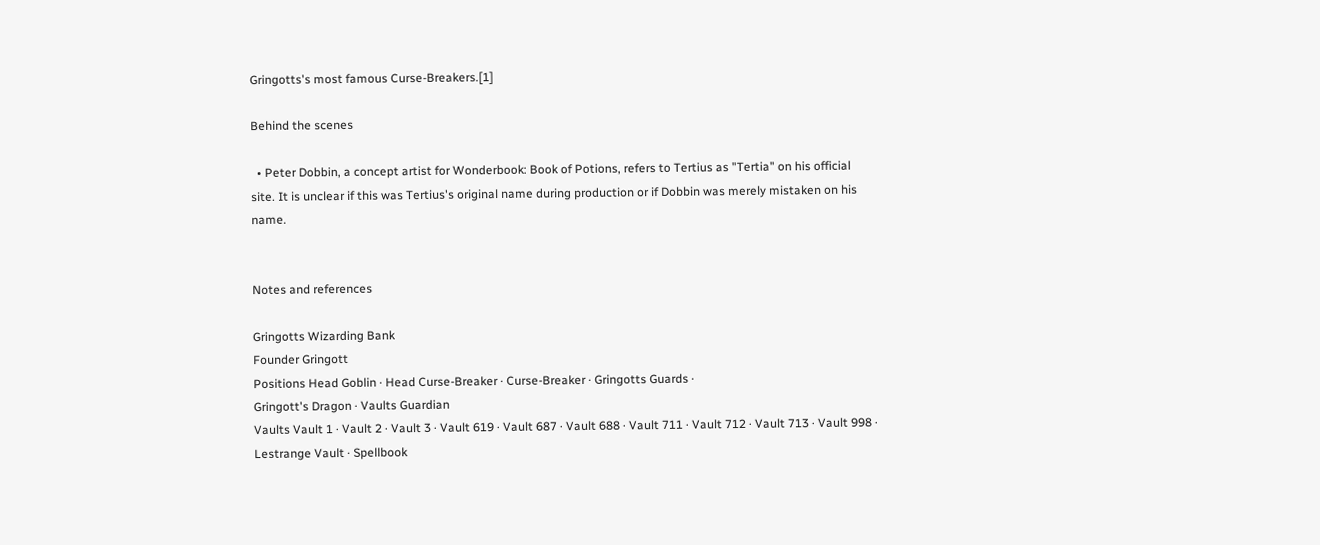Gringotts's most famous Curse-Breakers.[1]

Behind the scenes

  • Peter Dobbin, a concept artist for Wonderbook: Book of Potions, refers to Tertius as "Tertia" on his official site. It is unclear if this was Tertius's original name during production or if Dobbin was merely mistaken on his name.


Notes and references

Gringotts Wizarding Bank
Founder Gringott
Positions Head Goblin · Head Curse-Breaker · Curse-Breaker · Gringotts Guards ·
Gringott's Dragon · Vaults Guardian
Vaults Vault 1 · Vault 2 · Vault 3 · Vault 619 · Vault 687 · Vault 688 · Vault 711 · Vault 712 · Vault 713 · Vault 998 · Lestrange Vault · Spellbook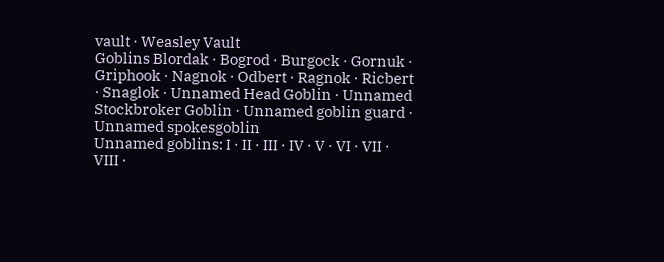vault · Weasley Vault
Goblins Blordak · Bogrod · Burgock · Gornuk · Griphook · Nagnok · Odbert · Ragnok · Ricbert · Snaglok · Unnamed Head Goblin · Unnamed Stockbroker Goblin · Unnamed goblin guard · Unnamed spokesgoblin
Unnamed goblins: I · II · III · IV · V · VI · VII · VIII ·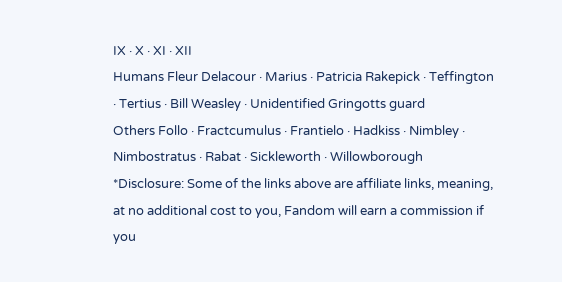IX · X · XI · XII
Humans Fleur Delacour · Marius · Patricia Rakepick · Teffington · Tertius · Bill Weasley · Unidentified Gringotts guard
Others Follo · Fractcumulus · Frantielo · Hadkiss · Nimbley · Nimbostratus · Rabat · Sickleworth · Willowborough
*Disclosure: Some of the links above are affiliate links, meaning, at no additional cost to you, Fandom will earn a commission if you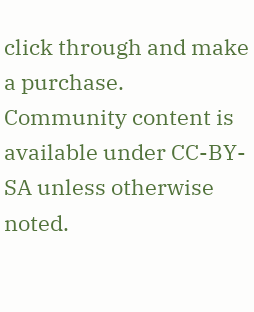click through and make a purchase. Community content is available under CC-BY-SA unless otherwise noted.